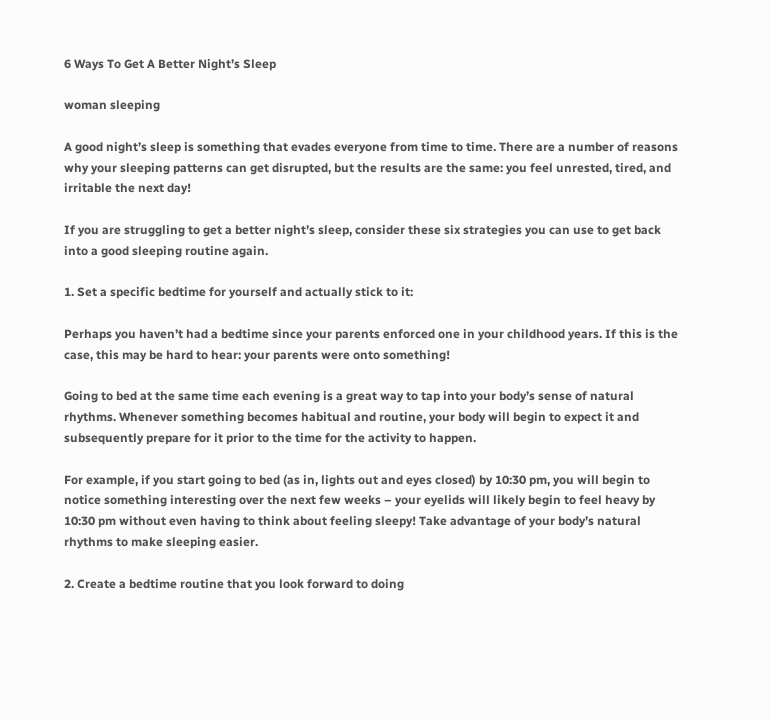6 Ways To Get A Better Night’s Sleep

woman sleeping

A good night’s sleep is something that evades everyone from time to time. There are a number of reasons why your sleeping patterns can get disrupted, but the results are the same: you feel unrested, tired, and irritable the next day!

If you are struggling to get a better night’s sleep, consider these six strategies you can use to get back into a good sleeping routine again.

1. Set a specific bedtime for yourself and actually stick to it:

Perhaps you haven’t had a bedtime since your parents enforced one in your childhood years. If this is the case, this may be hard to hear: your parents were onto something!

Going to bed at the same time each evening is a great way to tap into your body’s sense of natural rhythms. Whenever something becomes habitual and routine, your body will begin to expect it and subsequently prepare for it prior to the time for the activity to happen.

For example, if you start going to bed (as in, lights out and eyes closed) by 10:30 pm, you will begin to notice something interesting over the next few weeks – your eyelids will likely begin to feel heavy by 10:30 pm without even having to think about feeling sleepy! Take advantage of your body’s natural rhythms to make sleeping easier.

2. Create a bedtime routine that you look forward to doing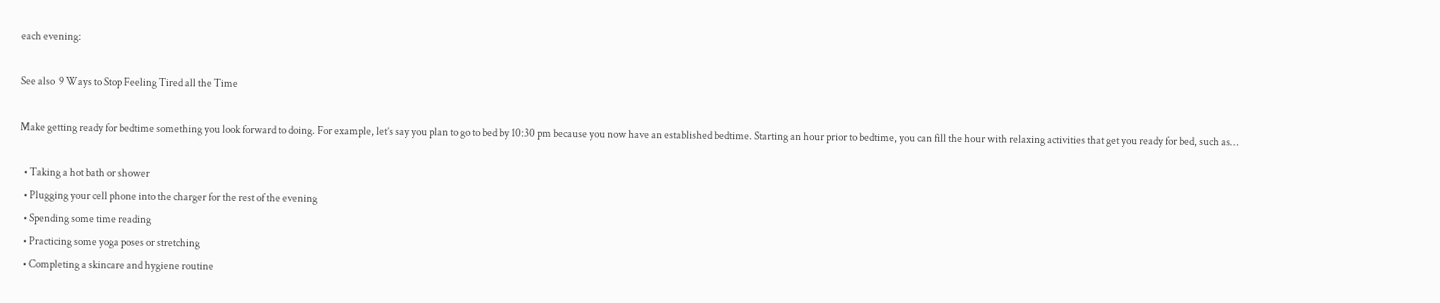each evening:

See also  9 Ways to Stop Feeling Tired all the Time

Make getting ready for bedtime something you look forward to doing. For example, let’s say you plan to go to bed by 10:30 pm because you now have an established bedtime. Starting an hour prior to bedtime, you can fill the hour with relaxing activities that get you ready for bed, such as…

  • Taking a hot bath or shower
  • Plugging your cell phone into the charger for the rest of the evening
  • Spending some time reading
  • Practicing some yoga poses or stretching
  • Completing a skincare and hygiene routine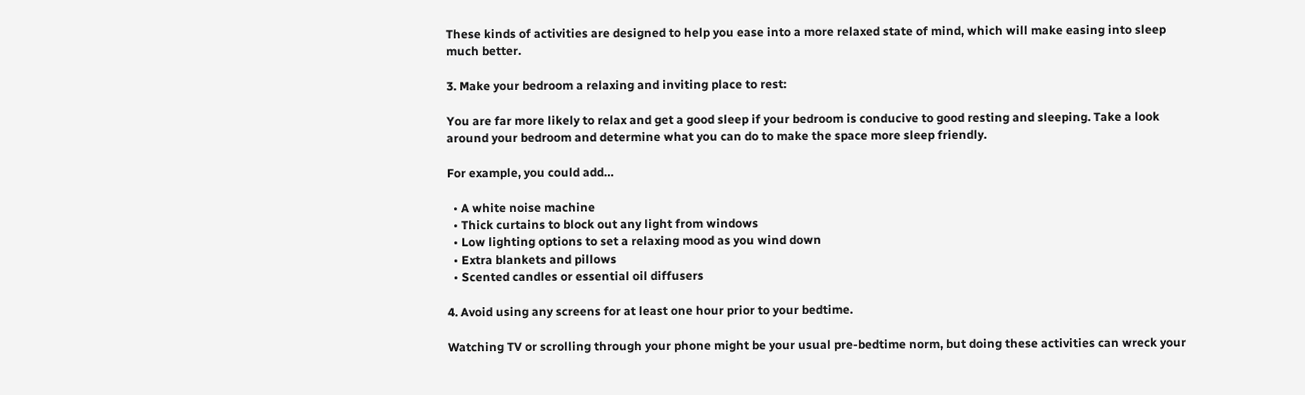These kinds of activities are designed to help you ease into a more relaxed state of mind, which will make easing into sleep much better.

3. Make your bedroom a relaxing and inviting place to rest:

You are far more likely to relax and get a good sleep if your bedroom is conducive to good resting and sleeping. Take a look around your bedroom and determine what you can do to make the space more sleep friendly.

For example, you could add…

  • A white noise machine
  • Thick curtains to block out any light from windows
  • Low lighting options to set a relaxing mood as you wind down
  • Extra blankets and pillows
  • Scented candles or essential oil diffusers

4. Avoid using any screens for at least one hour prior to your bedtime.

Watching TV or scrolling through your phone might be your usual pre-bedtime norm, but doing these activities can wreck your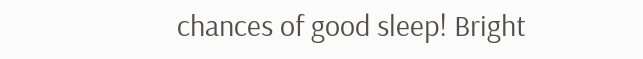chances of good sleep! Bright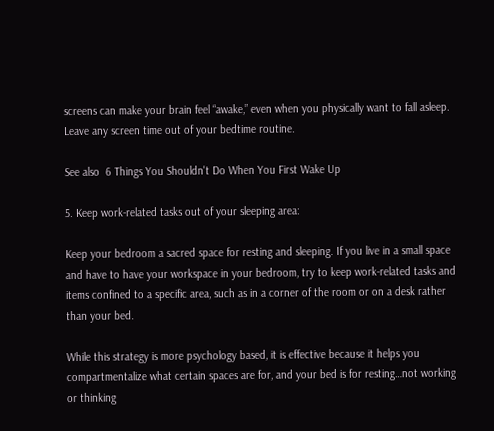screens can make your brain feel “awake,” even when you physically want to fall asleep. Leave any screen time out of your bedtime routine.

See also  6 Things You Shouldn't Do When You First Wake Up

5. Keep work-related tasks out of your sleeping area:

Keep your bedroom a sacred space for resting and sleeping. If you live in a small space and have to have your workspace in your bedroom, try to keep work-related tasks and items confined to a specific area, such as in a corner of the room or on a desk rather than your bed.

While this strategy is more psychology based, it is effective because it helps you compartmentalize what certain spaces are for, and your bed is for resting…not working or thinking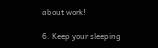about work!

6. Keep your sleeping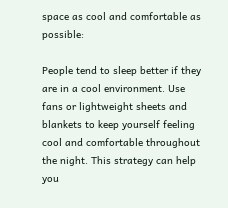space as cool and comfortable as possible:

People tend to sleep better if they are in a cool environment. Use fans or lightweight sheets and blankets to keep yourself feeling cool and comfortable throughout the night. This strategy can help you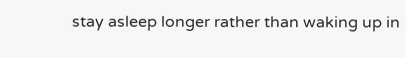stay asleep longer rather than waking up in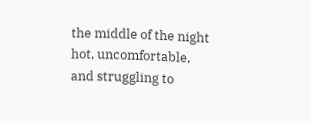the middle of the night hot, uncomfortable, and struggling to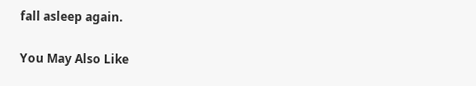fall asleep again.

You May Also Like